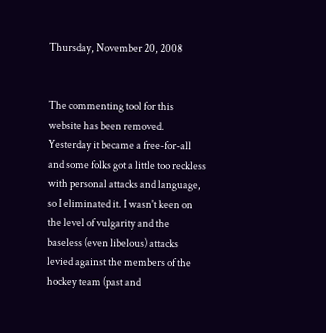Thursday, November 20, 2008


The commenting tool for this website has been removed. Yesterday it became a free-for-all and some folks got a little too reckless with personal attacks and language, so I eliminated it. I wasn't keen on the level of vulgarity and the baseless (even libelous) attacks levied against the members of the hockey team (past and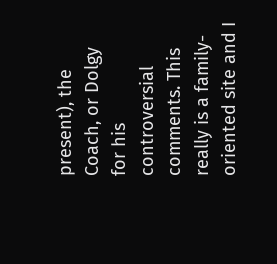present), the Coach, or Dolgy for his controversial comments. This really is a family-oriented site and I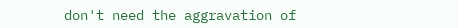don't need the aggravation of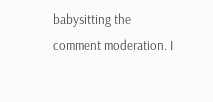babysitting the comment moderation. I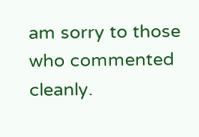am sorry to those who commented cleanly.